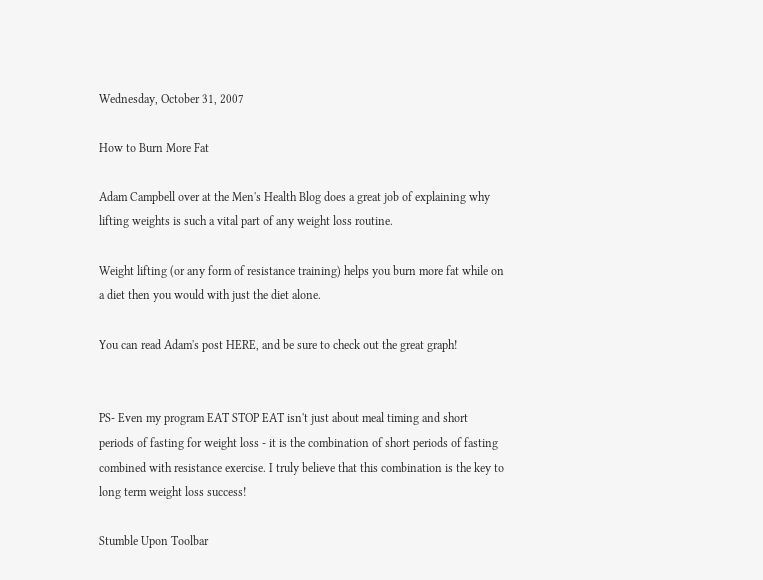Wednesday, October 31, 2007

How to Burn More Fat

Adam Campbell over at the Men's Health Blog does a great job of explaining why lifting weights is such a vital part of any weight loss routine.

Weight lifting (or any form of resistance training) helps you burn more fat while on a diet then you would with just the diet alone.

You can read Adam's post HERE, and be sure to check out the great graph!


PS- Even my program EAT STOP EAT isn't just about meal timing and short periods of fasting for weight loss - it is the combination of short periods of fasting combined with resistance exercise. I truly believe that this combination is the key to long term weight loss success!

Stumble Upon Toolbar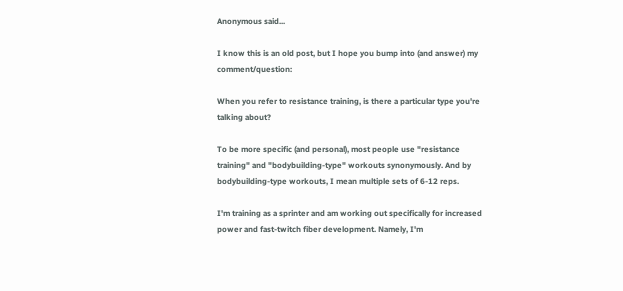Anonymous said...

I know this is an old post, but I hope you bump into (and answer) my comment/question:

When you refer to resistance training, is there a particular type you're talking about?

To be more specific (and personal), most people use "resistance training" and "bodybuilding-type" workouts synonymously. And by bodybuilding-type workouts, I mean multiple sets of 6-12 reps.

I'm training as a sprinter and am working out specifically for increased power and fast-twitch fiber development. Namely, I'm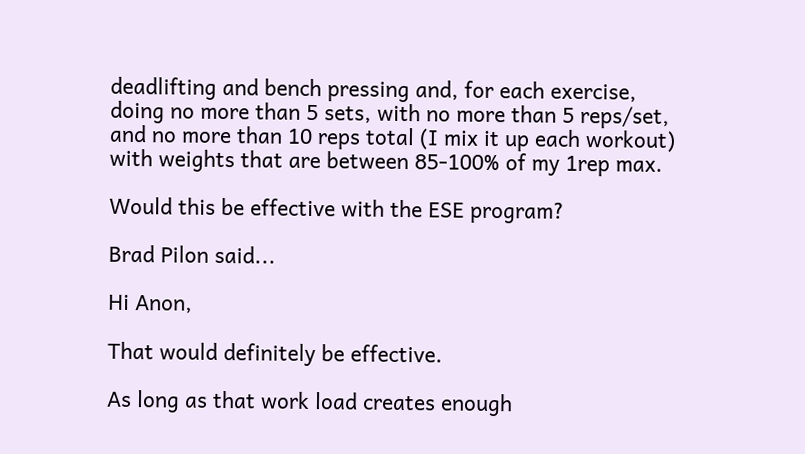deadlifting and bench pressing and, for each exercise, doing no more than 5 sets, with no more than 5 reps/set, and no more than 10 reps total (I mix it up each workout) with weights that are between 85-100% of my 1rep max.

Would this be effective with the ESE program?

Brad Pilon said...

Hi Anon,

That would definitely be effective.

As long as that work load creates enough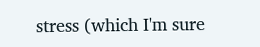stress (which I'm sure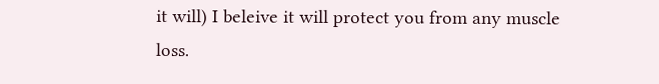it will) I beleive it will protect you from any muscle loss.